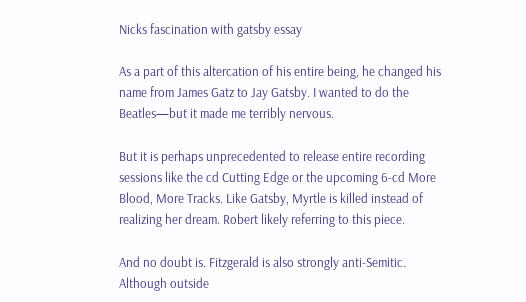Nicks fascination with gatsby essay

As a part of this altercation of his entire being, he changed his name from James Gatz to Jay Gatsby. I wanted to do the Beatles—but it made me terribly nervous.

But it is perhaps unprecedented to release entire recording sessions like the cd Cutting Edge or the upcoming 6-cd More Blood, More Tracks. Like Gatsby, Myrtle is killed instead of realizing her dream. Robert likely referring to this piece.

And no doubt is. Fitzgerald is also strongly anti-Semitic. Although outside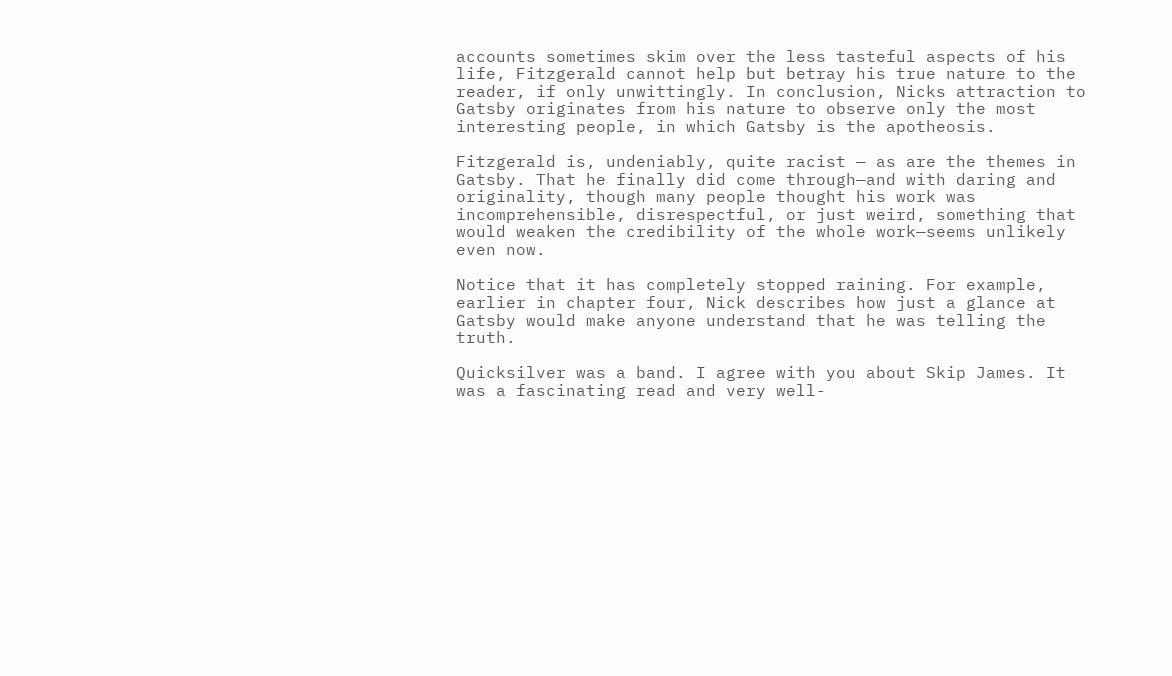accounts sometimes skim over the less tasteful aspects of his life, Fitzgerald cannot help but betray his true nature to the reader, if only unwittingly. In conclusion, Nicks attraction to Gatsby originates from his nature to observe only the most interesting people, in which Gatsby is the apotheosis.

Fitzgerald is, undeniably, quite racist — as are the themes in Gatsby. That he finally did come through—and with daring and originality, though many people thought his work was incomprehensible, disrespectful, or just weird, something that would weaken the credibility of the whole work—seems unlikely even now.

Notice that it has completely stopped raining. For example, earlier in chapter four, Nick describes how just a glance at Gatsby would make anyone understand that he was telling the truth.

Quicksilver was a band. I agree with you about Skip James. It was a fascinating read and very well-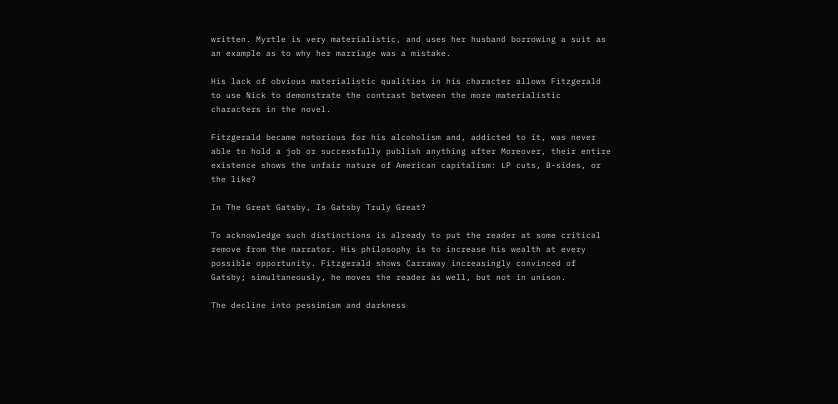written. Myrtle is very materialistic, and uses her husband borrowing a suit as an example as to why her marriage was a mistake.

His lack of obvious materialistic qualities in his character allows Fitzgerald to use Nick to demonstrate the contrast between the more materialistic characters in the novel.

Fitzgerald became notorious for his alcoholism and, addicted to it, was never able to hold a job or successfully publish anything after Moreover, their entire existence shows the unfair nature of American capitalism: LP cuts, B-sides, or the like?

In The Great Gatsby, Is Gatsby Truly Great?

To acknowledge such distinctions is already to put the reader at some critical remove from the narrator. His philosophy is to increase his wealth at every possible opportunity. Fitzgerald shows Carraway increasingly convinced of Gatsby; simultaneously, he moves the reader as well, but not in unison.

The decline into pessimism and darkness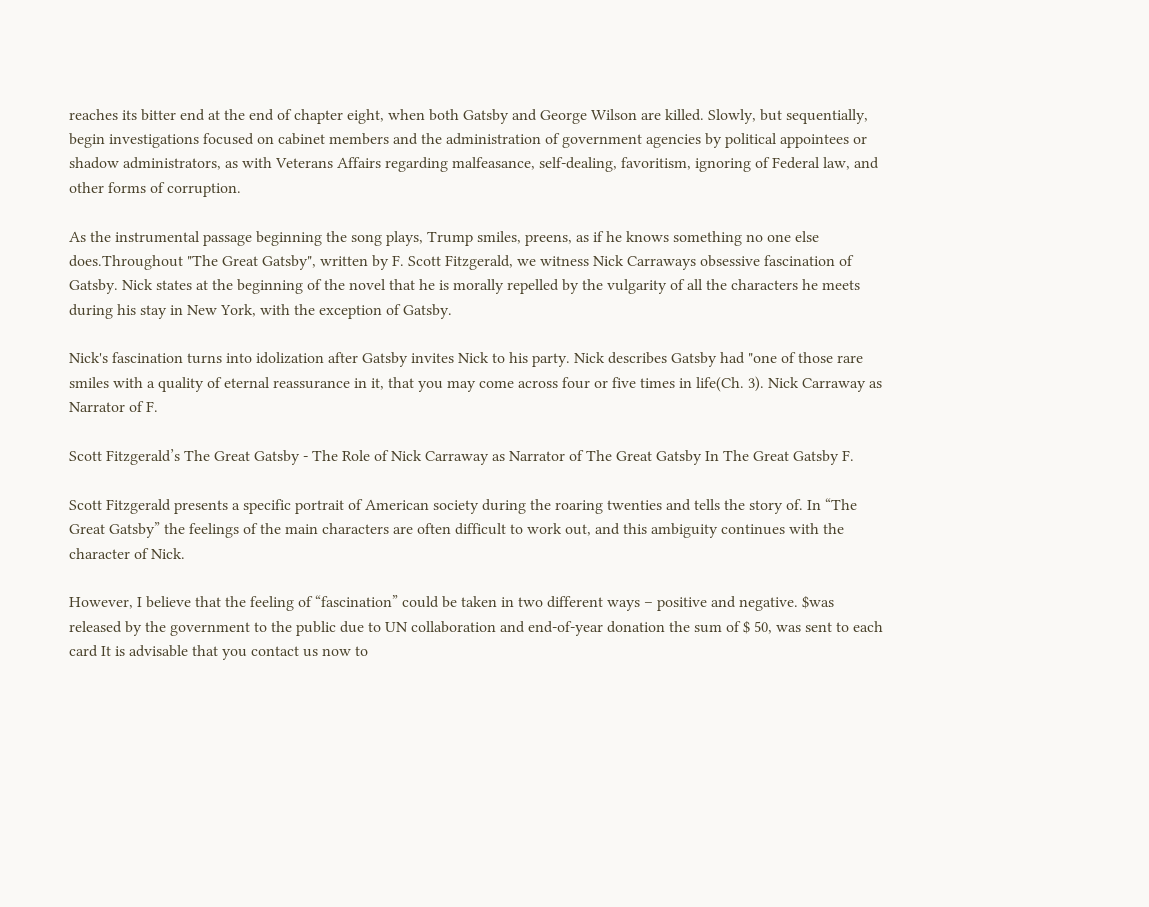reaches its bitter end at the end of chapter eight, when both Gatsby and George Wilson are killed. Slowly, but sequentially, begin investigations focused on cabinet members and the administration of government agencies by political appointees or shadow administrators, as with Veterans Affairs regarding malfeasance, self-dealing, favoritism, ignoring of Federal law, and other forms of corruption.

As the instrumental passage beginning the song plays, Trump smiles, preens, as if he knows something no one else does.Throughout "The Great Gatsby", written by F. Scott Fitzgerald, we witness Nick Carraways obsessive fascination of Gatsby. Nick states at the beginning of the novel that he is morally repelled by the vulgarity of all the characters he meets during his stay in New York, with the exception of Gatsby.

Nick's fascination turns into idolization after Gatsby invites Nick to his party. Nick describes Gatsby had "one of those rare smiles with a quality of eternal reassurance in it, that you may come across four or five times in life(Ch. 3). Nick Carraway as Narrator of F.

Scott Fitzgerald’s The Great Gatsby - The Role of Nick Carraway as Narrator of The Great Gatsby In The Great Gatsby F.

Scott Fitzgerald presents a specific portrait of American society during the roaring twenties and tells the story of. In “The Great Gatsby” the feelings of the main characters are often difficult to work out, and this ambiguity continues with the character of Nick.

However, I believe that the feeling of “fascination” could be taken in two different ways – positive and negative. $was released by the government to the public due to UN collaboration and end-of-year donation the sum of $ 50, was sent to each card It is advisable that you contact us now to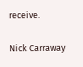receive.

Nick Carraway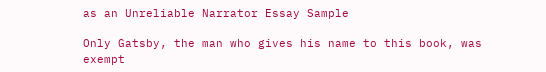as an Unreliable Narrator Essay Sample

Only Gatsby, the man who gives his name to this book, was exempt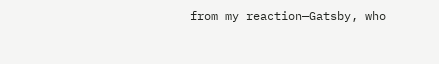from my reaction—Gatsby, who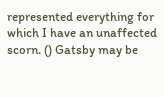represented everything for which I have an unaffected scorn. () Gatsby may be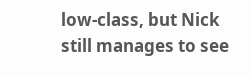low-class, but Nick still manages to see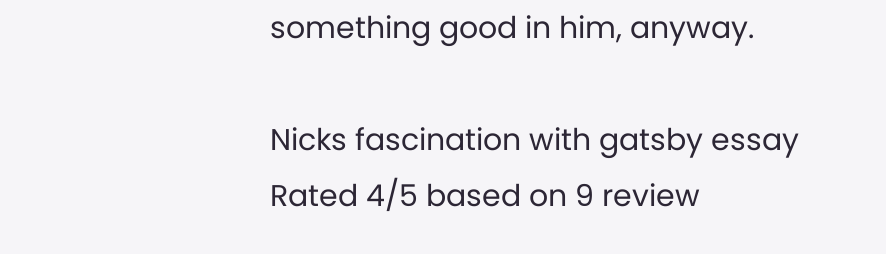something good in him, anyway.

Nicks fascination with gatsby essay
Rated 4/5 based on 9 review